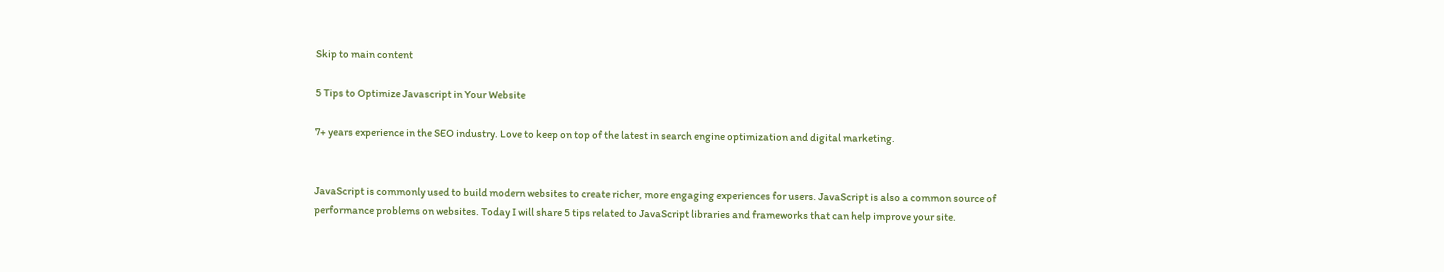Skip to main content

5 Tips to Optimize Javascript in Your Website

7+ years experience in the SEO industry. Love to keep on top of the latest in search engine optimization and digital marketing.


JavaScript is commonly used to build modern websites to create richer, more engaging experiences for users. JavaScript is also a common source of performance problems on websites. Today I will share 5 tips related to JavaScript libraries and frameworks that can help improve your site.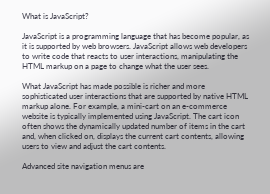What is JavaScript?

JavaScript is a programming language that has become popular, as it is supported by web browsers. JavaScript allows web developers to write code that reacts to user interactions, manipulating the HTML markup on a page to change what the user sees.

What JavaScript has made possible is richer and more sophisticated user interactions that are supported by native HTML markup alone. For example, a mini-cart on an e-commerce website is typically implemented using JavaScript. The cart icon often shows the dynamically updated number of items in the cart and, when clicked on, displays the current cart contents, allowing users to view and adjust the cart contents.

Advanced site navigation menus are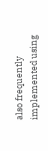also frequently implemented using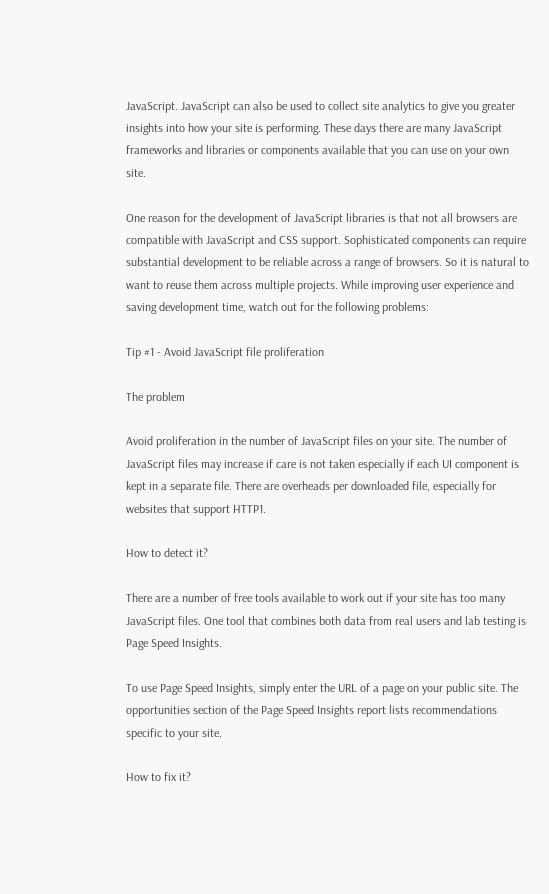JavaScript. JavaScript can also be used to collect site analytics to give you greater insights into how your site is performing. These days there are many JavaScript frameworks and libraries or components available that you can use on your own site.

One reason for the development of JavaScript libraries is that not all browsers are compatible with JavaScript and CSS support. Sophisticated components can require substantial development to be reliable across a range of browsers. So it is natural to want to reuse them across multiple projects. While improving user experience and saving development time, watch out for the following problems:

Tip #1 - Avoid JavaScript file proliferation

The problem

Avoid proliferation in the number of JavaScript files on your site. The number of JavaScript files may increase if care is not taken especially if each UI component is kept in a separate file. There are overheads per downloaded file, especially for websites that support HTTP1.

How to detect it?

There are a number of free tools available to work out if your site has too many JavaScript files. One tool that combines both data from real users and lab testing is Page Speed Insights.

To use Page Speed Insights, simply enter the URL of a page on your public site. The opportunities section of the Page Speed Insights report lists recommendations specific to your site.

How to fix it?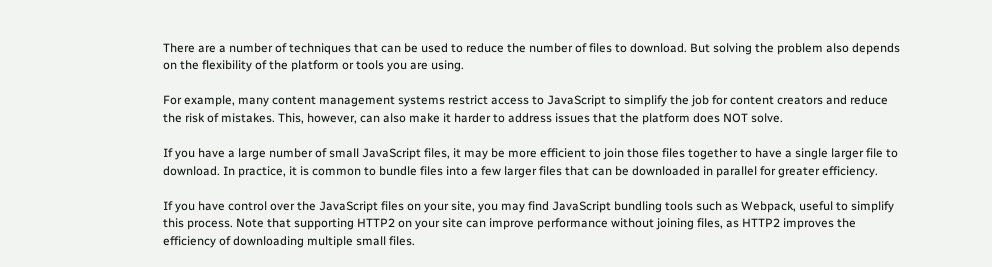There are a number of techniques that can be used to reduce the number of files to download. But solving the problem also depends on the flexibility of the platform or tools you are using.

For example, many content management systems restrict access to JavaScript to simplify the job for content creators and reduce the risk of mistakes. This, however, can also make it harder to address issues that the platform does NOT solve.

If you have a large number of small JavaScript files, it may be more efficient to join those files together to have a single larger file to download. In practice, it is common to bundle files into a few larger files that can be downloaded in parallel for greater efficiency.

If you have control over the JavaScript files on your site, you may find JavaScript bundling tools such as Webpack, useful to simplify this process. Note that supporting HTTP2 on your site can improve performance without joining files, as HTTP2 improves the efficiency of downloading multiple small files.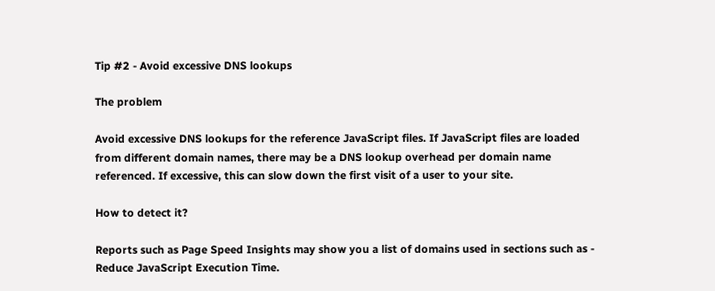Tip #2 - Avoid excessive DNS lookups

The problem

Avoid excessive DNS lookups for the reference JavaScript files. If JavaScript files are loaded from different domain names, there may be a DNS lookup overhead per domain name referenced. If excessive, this can slow down the first visit of a user to your site.

How to detect it?

Reports such as Page Speed Insights may show you a list of domains used in sections such as - Reduce JavaScript Execution Time.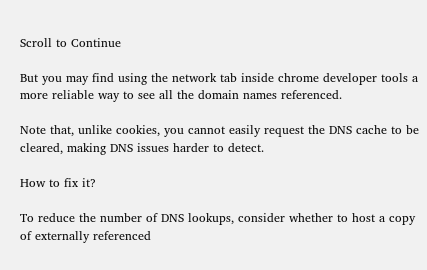Scroll to Continue

But you may find using the network tab inside chrome developer tools a more reliable way to see all the domain names referenced.

Note that, unlike cookies, you cannot easily request the DNS cache to be cleared, making DNS issues harder to detect.

How to fix it?

To reduce the number of DNS lookups, consider whether to host a copy of externally referenced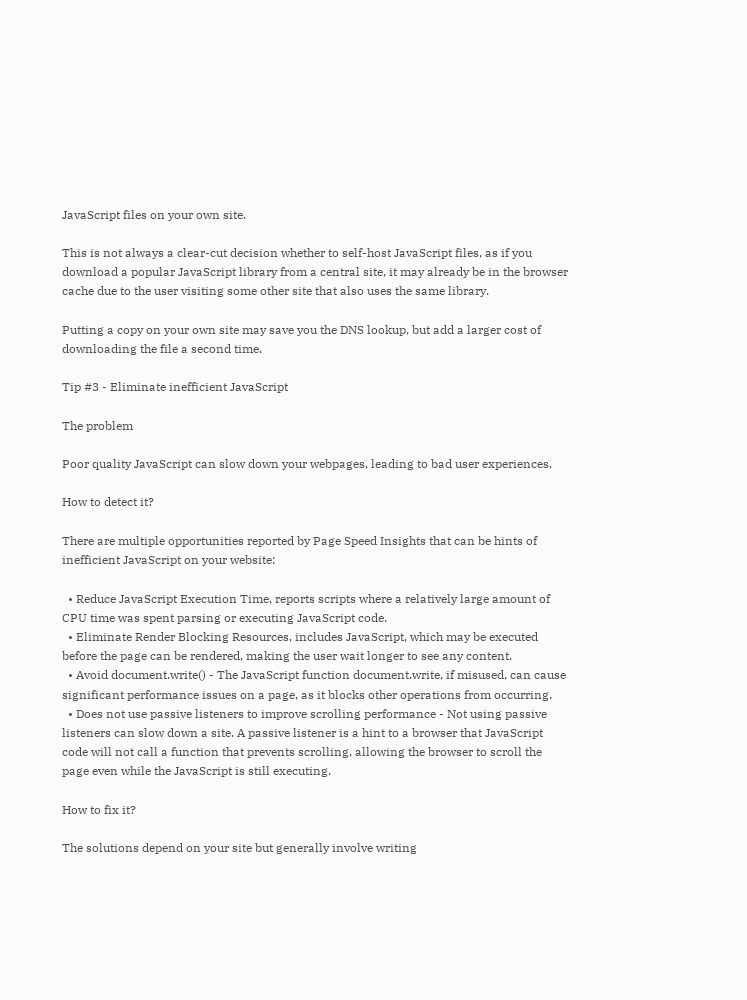JavaScript files on your own site.

This is not always a clear-cut decision whether to self-host JavaScript files, as if you download a popular JavaScript library from a central site, it may already be in the browser cache due to the user visiting some other site that also uses the same library.

Putting a copy on your own site may save you the DNS lookup, but add a larger cost of downloading the file a second time.

Tip #3 - Eliminate inefficient JavaScript

The problem

Poor quality JavaScript can slow down your webpages, leading to bad user experiences.

How to detect it?

There are multiple opportunities reported by Page Speed Insights that can be hints of inefficient JavaScript on your website:

  • Reduce JavaScript Execution Time, reports scripts where a relatively large amount of CPU time was spent parsing or executing JavaScript code.
  • Eliminate Render Blocking Resources, includes JavaScript, which may be executed before the page can be rendered, making the user wait longer to see any content.
  • Avoid document.write() - The JavaScript function document.write, if misused, can cause significant performance issues on a page, as it blocks other operations from occurring.
  • Does not use passive listeners to improve scrolling performance - Not using passive listeners can slow down a site. A passive listener is a hint to a browser that JavaScript code will not call a function that prevents scrolling, allowing the browser to scroll the page even while the JavaScript is still executing.

How to fix it?

The solutions depend on your site but generally involve writing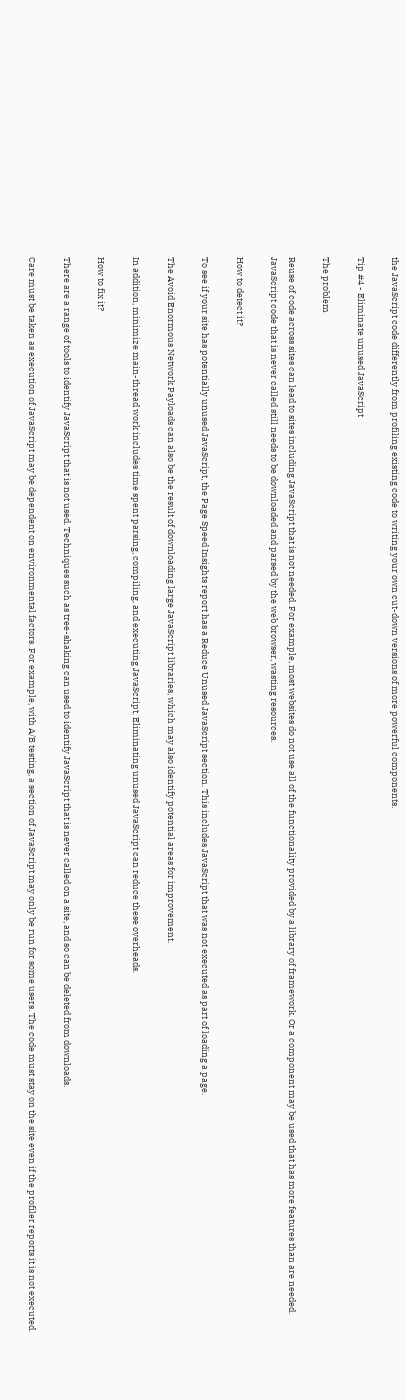the JavaScript code differently from profiling existing code to writing your own cut-down versions of more powerful components.

Tip #4 - Eliminate unused JavaScript

The problem

Reuse of code across sites can lead to sites including JavaScript that is not needed. For example, most websites do not use all of the functionality provided by a library of framework. Or a component may be used that has more features than are needed. JavaScript code that is never called still needs to be downloaded and parsed by the web browser, wasting resources.

How to detect it?

To see if your site has potentially unused JavaScript, the Page Speed Insights report has a Reduce Unused JavaScript section. This includes JavaScript that was not executed as part of loading a page.

The Avoid Enormous Network Payloads can also be the result of downloading large JavaScript libraries, which may also identify potential areas for improvement.

In addition, minimize main-thread work includes time spent parsing, compiling, and executing JavaScript. Eliminating unused JavaScript can reduce these overheads.

How to fix it?

There are a range of tools to identify JavaScript that is not used. Techniques such as tree-shaking can used to identify JavaScript that is never called on a site, and so can be deleted from downloads.

Care must be taken as execution of JavaScript may be dependent on environmental factors. For example, with A/B testing, a section of JavaScript may only be run for some users. The code must stay on the site even if the profiler reports it is not executed.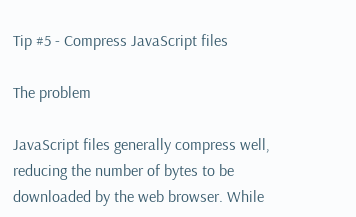Tip #5 - Compress JavaScript files

The problem

JavaScript files generally compress well, reducing the number of bytes to be downloaded by the web browser. While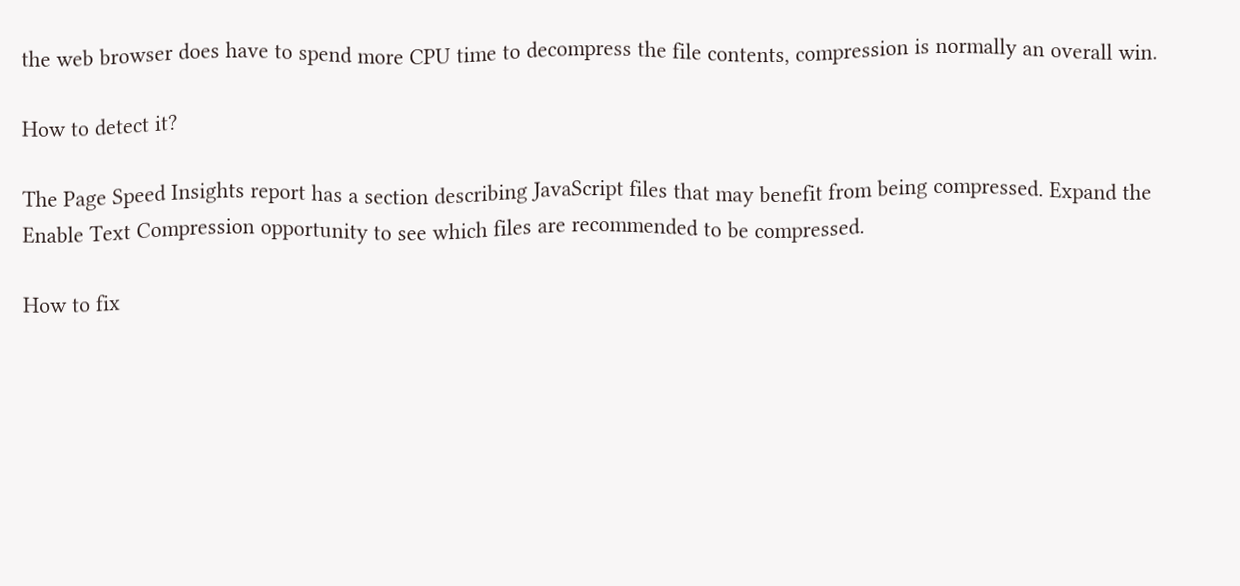the web browser does have to spend more CPU time to decompress the file contents, compression is normally an overall win.

How to detect it?

The Page Speed Insights report has a section describing JavaScript files that may benefit from being compressed. Expand the Enable Text Compression opportunity to see which files are recommended to be compressed.

How to fix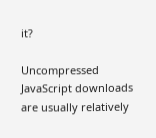it?

Uncompressed JavaScript downloads are usually relatively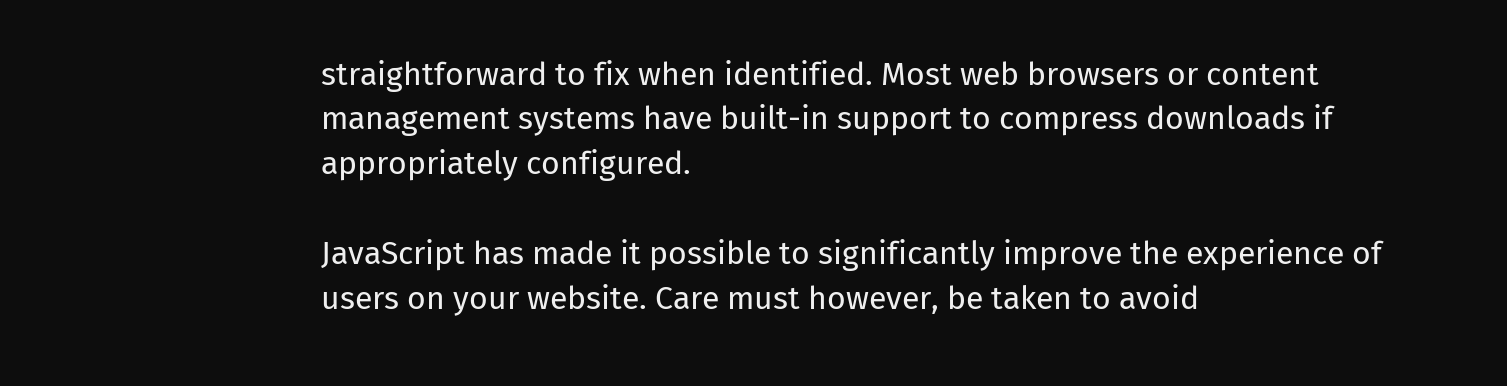straightforward to fix when identified. Most web browsers or content management systems have built-in support to compress downloads if appropriately configured.

JavaScript has made it possible to significantly improve the experience of users on your website. Care must however, be taken to avoid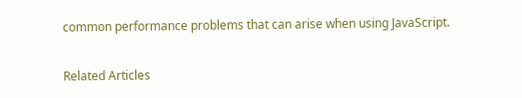common performance problems that can arise when using JavaScript.

Related Articles